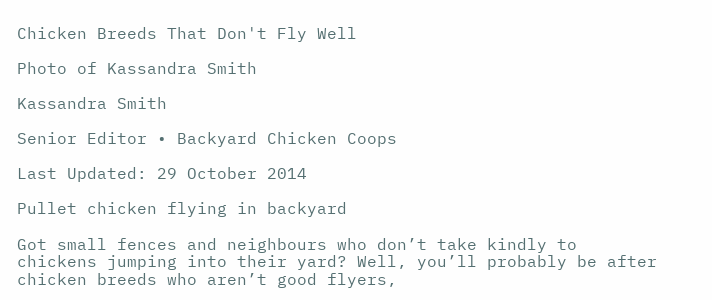Chicken Breeds That Don't Fly Well

Photo of Kassandra Smith

Kassandra Smith

Senior Editor • Backyard Chicken Coops

Last Updated: 29 October 2014

Pullet chicken flying in backyard

Got small fences and neighbours who don’t take kindly to chickens jumping into their yard? Well, you’ll probably be after chicken breeds who aren’t good flyers,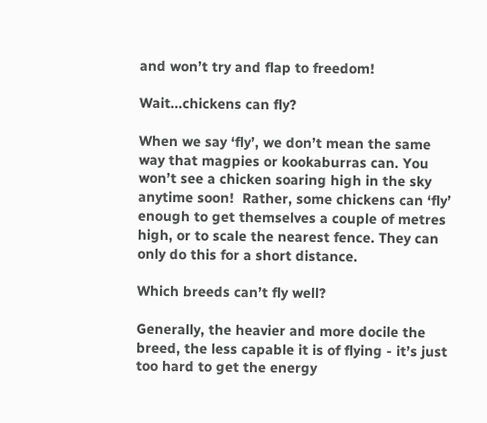and won’t try and flap to freedom!

Wait...chickens can fly?

When we say ‘fly’, we don’t mean the same way that magpies or kookaburras can. You won’t see a chicken soaring high in the sky anytime soon!  Rather, some chickens can ‘fly’ enough to get themselves a couple of metres high, or to scale the nearest fence. They can only do this for a short distance.

Which breeds can’t fly well?

Generally, the heavier and more docile the breed, the less capable it is of flying - it’s just too hard to get the energy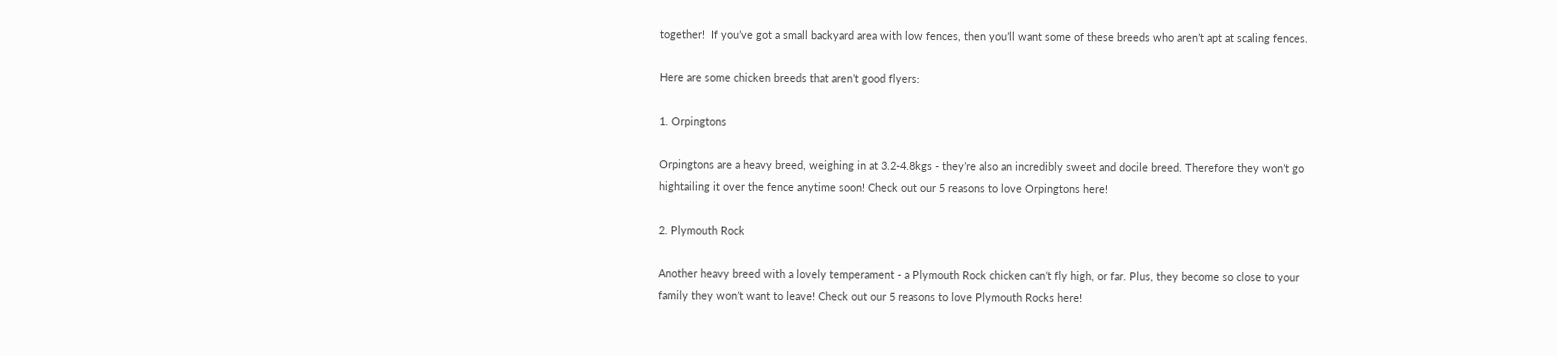together!  If you’ve got a small backyard area with low fences, then you’ll want some of these breeds who aren’t apt at scaling fences.

Here are some chicken breeds that aren’t good flyers:

1. Orpingtons

Orpingtons are a heavy breed, weighing in at 3.2-4.8kgs - they’re also an incredibly sweet and docile breed. Therefore they won’t go hightailing it over the fence anytime soon! Check out our 5 reasons to love Orpingtons here!

2. Plymouth Rock

Another heavy breed with a lovely temperament - a Plymouth Rock chicken can’t fly high, or far. Plus, they become so close to your family they won’t want to leave! Check out our 5 reasons to love Plymouth Rocks here!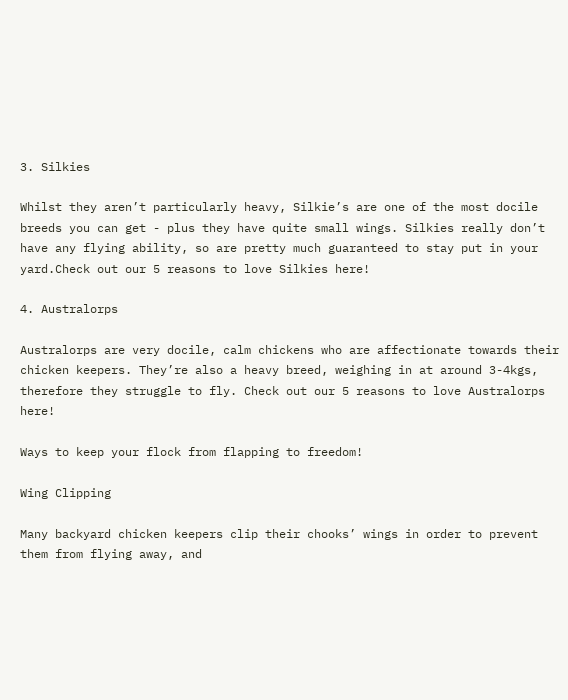3. Silkies

Whilst they aren’t particularly heavy, Silkie’s are one of the most docile breeds you can get - plus they have quite small wings. Silkies really don’t have any flying ability, so are pretty much guaranteed to stay put in your yard.Check out our 5 reasons to love Silkies here!

4. Australorps

Australorps are very docile, calm chickens who are affectionate towards their chicken keepers. They’re also a heavy breed, weighing in at around 3-4kgs, therefore they struggle to fly. Check out our 5 reasons to love Australorps here!

Ways to keep your flock from flapping to freedom!

Wing Clipping

Many backyard chicken keepers clip their chooks’ wings in order to prevent them from flying away, and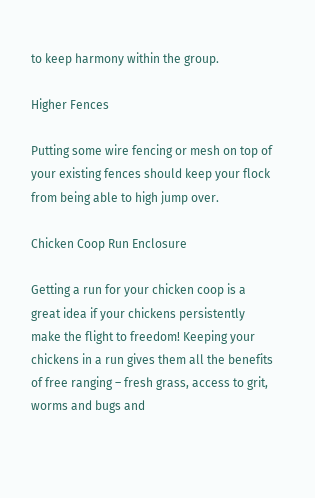to keep harmony within the group.

Higher Fences

Putting some wire fencing or mesh on top of your existing fences should keep your flock from being able to high jump over.

Chicken Coop Run Enclosure

Getting a run for your chicken coop is a great idea if your chickens persistently make the flight to freedom! Keeping your chickens in a run gives them all the benefits of free ranging – fresh grass, access to grit, worms and bugs and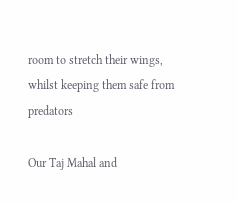room to stretch their wings, whilst keeping them safe from predators

Our Taj Mahal and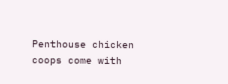Penthouse chicken coops come with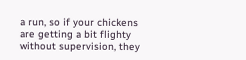a run, so if your chickens are getting a bit flighty without supervision, they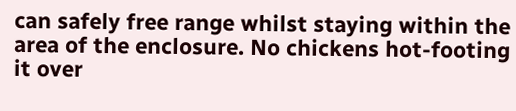can safely free range whilst staying within the area of the enclosure. No chickens hot-footing it over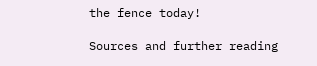the fence today!

Sources and further reading